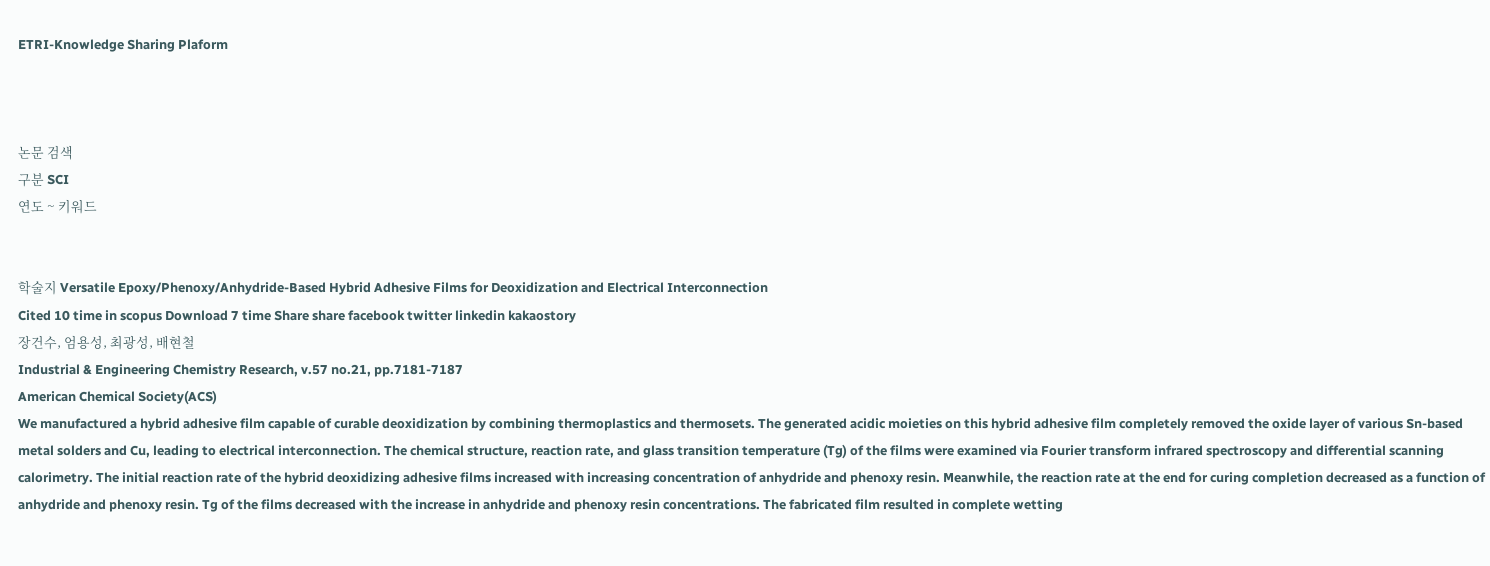ETRI-Knowledge Sharing Plaform



논문 검색
구분 SCI
연도 ~ 키워드


학술지 Versatile Epoxy/Phenoxy/Anhydride-Based Hybrid Adhesive Films for Deoxidization and Electrical Interconnection
Cited 10 time in scopus Download 7 time Share share facebook twitter linkedin kakaostory
장건수, 엄용성, 최광성, 배현철
Industrial & Engineering Chemistry Research, v.57 no.21, pp.7181-7187
American Chemical Society(ACS)
We manufactured a hybrid adhesive film capable of curable deoxidization by combining thermoplastics and thermosets. The generated acidic moieties on this hybrid adhesive film completely removed the oxide layer of various Sn-based metal solders and Cu, leading to electrical interconnection. The chemical structure, reaction rate, and glass transition temperature (Tg) of the films were examined via Fourier transform infrared spectroscopy and differential scanning calorimetry. The initial reaction rate of the hybrid deoxidizing adhesive films increased with increasing concentration of anhydride and phenoxy resin. Meanwhile, the reaction rate at the end for curing completion decreased as a function of anhydride and phenoxy resin. Tg of the films decreased with the increase in anhydride and phenoxy resin concentrations. The fabricated film resulted in complete wetting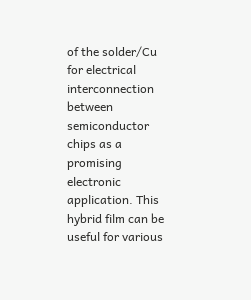of the solder/Cu for electrical interconnection between semiconductor chips as a promising electronic application. This hybrid film can be useful for various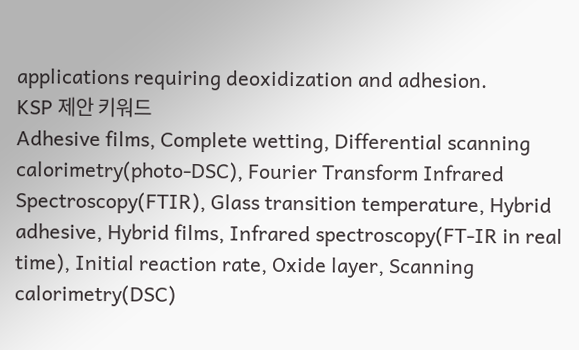applications requiring deoxidization and adhesion.
KSP 제안 키워드
Adhesive films, Complete wetting, Differential scanning calorimetry(photo-DSC), Fourier Transform Infrared Spectroscopy(FTIR), Glass transition temperature, Hybrid adhesive, Hybrid films, Infrared spectroscopy(FT-IR in real time), Initial reaction rate, Oxide layer, Scanning calorimetry(DSC)